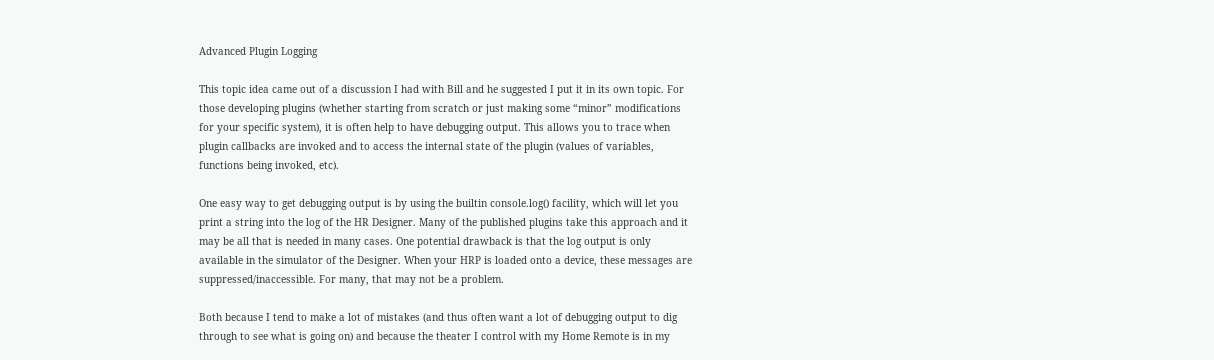Advanced Plugin Logging

This topic idea came out of a discussion I had with Bill and he suggested I put it in its own topic. For those developing plugins (whether starting from scratch or just making some “minor” modifications for your specific system), it is often help to have debugging output. This allows you to trace when plugin callbacks are invoked and to access the internal state of the plugin (values of variables, functions being invoked, etc).

One easy way to get debugging output is by using the builtin console.log() facility, which will let you print a string into the log of the HR Designer. Many of the published plugins take this approach and it may be all that is needed in many cases. One potential drawback is that the log output is only available in the simulator of the Designer. When your HRP is loaded onto a device, these messages are suppressed/inaccessible. For many, that may not be a problem.

Both because I tend to make a lot of mistakes (and thus often want a lot of debugging output to dig through to see what is going on) and because the theater I control with my Home Remote is in my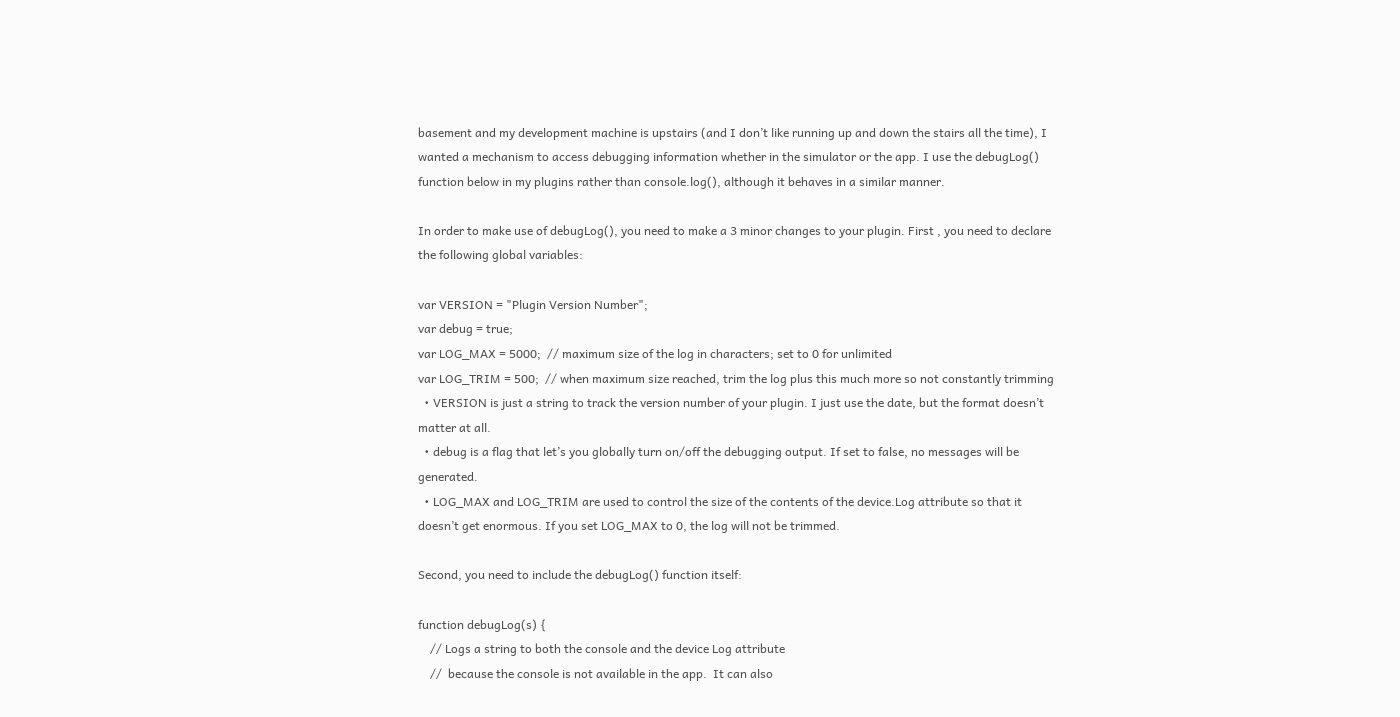basement and my development machine is upstairs (and I don’t like running up and down the stairs all the time), I wanted a mechanism to access debugging information whether in the simulator or the app. I use the debugLog() function below in my plugins rather than console.log(), although it behaves in a similar manner.

In order to make use of debugLog(), you need to make a 3 minor changes to your plugin. First , you need to declare the following global variables:

var VERSION = "Plugin Version Number";
var debug = true;
var LOG_MAX = 5000;  // maximum size of the log in characters; set to 0 for unlimited
var LOG_TRIM = 500;  // when maximum size reached, trim the log plus this much more so not constantly trimming
  • VERSION is just a string to track the version number of your plugin. I just use the date, but the format doesn’t matter at all.
  • debug is a flag that let’s you globally turn on/off the debugging output. If set to false, no messages will be generated.
  • LOG_MAX and LOG_TRIM are used to control the size of the contents of the device.Log attribute so that it doesn’t get enormous. If you set LOG_MAX to 0, the log will not be trimmed.

Second, you need to include the debugLog() function itself:

function debugLog(s) {
    // Logs a string to both the console and the device Log attribute
    //  because the console is not available in the app.  It can also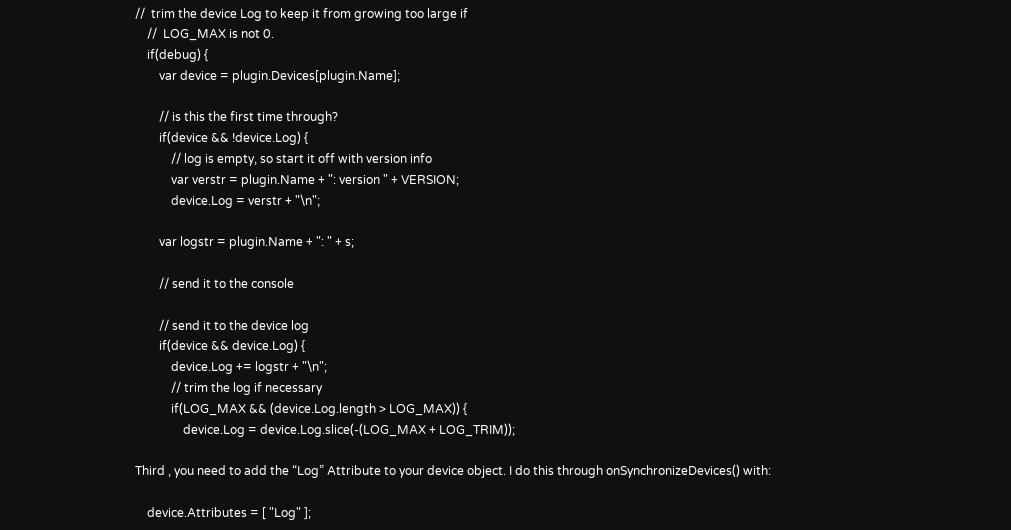//  trim the device Log to keep it from growing too large if
    //  LOG_MAX is not 0.
    if(debug) {
        var device = plugin.Devices[plugin.Name];

        // is this the first time through?
        if(device && !device.Log) {
            // log is empty, so start it off with version info
            var verstr = plugin.Name + ": version " + VERSION;
            device.Log = verstr + "\n";

        var logstr = plugin.Name + ": " + s;

        // send it to the console

        // send it to the device log
        if(device && device.Log) {
            device.Log += logstr + "\n";
            // trim the log if necessary
            if(LOG_MAX && (device.Log.length > LOG_MAX)) {
                device.Log = device.Log.slice(-(LOG_MAX + LOG_TRIM));

Third , you need to add the “Log” Attribute to your device object. I do this through onSynchronizeDevices() with:

    device.Attributes = [ "Log" ];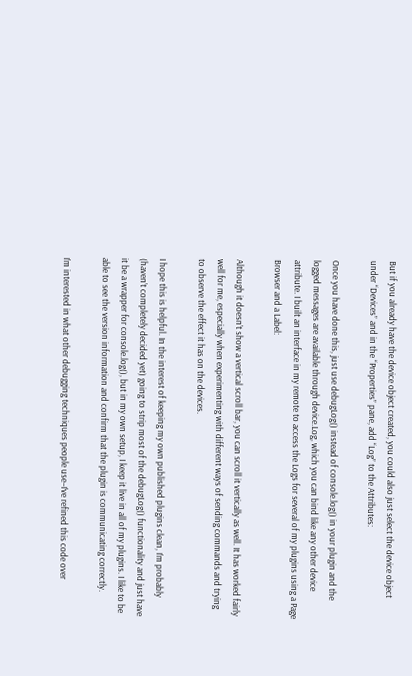But if you already have the device object created, you could also just select the device object under “Devices” and in the “Properties” pane, add “Log” to the Attributes:

Once you have done this, just use debugLog() instead of console.log() in your plugin and the logged messages are available through device.Log, which you can bind like any other device attribute. I built an interface in my remote to access the Logs for several of my plugins using a Page Browser and a Label:

Although it doesn’t show a vertical scroll bar, you can scroll it vertically as well. It has worked fairly well for me, especially when experimenting with different ways of sending commands and trying to observe the effect it has on the devices.

I hope this is helpful. In the interest of keeping my own published plugins clean, I’m probably (haven’t completely decided yet) going to strip most of the debugLog() functionality and just have it be a wrapper for console.log(), but in my own setup, I keep it live in all of my plugins. I like to be able to see the version information and confirm that the plugin is communicating correctly.

I’m interested in what other debugging techniques people use–I’ve refined this code over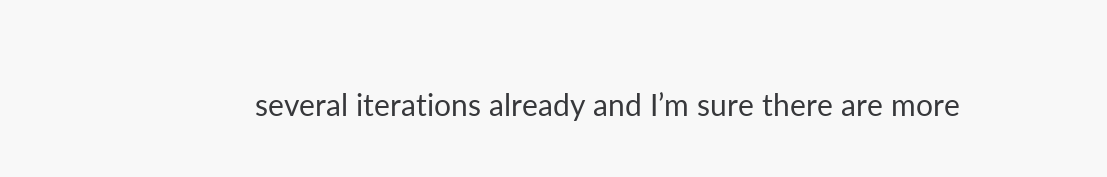several iterations already and I’m sure there are more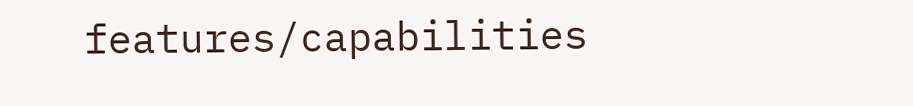features/capabilities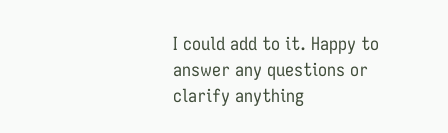I could add to it. Happy to answer any questions or clarify anything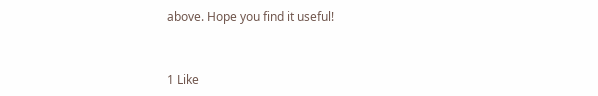above. Hope you find it useful!


1 Like